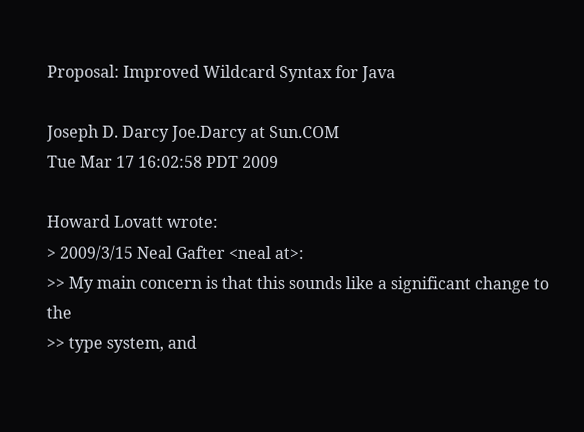Proposal: Improved Wildcard Syntax for Java

Joseph D. Darcy Joe.Darcy at Sun.COM
Tue Mar 17 16:02:58 PDT 2009

Howard Lovatt wrote:
> 2009/3/15 Neal Gafter <neal at>:
>> My main concern is that this sounds like a significant change to the
>> type system, and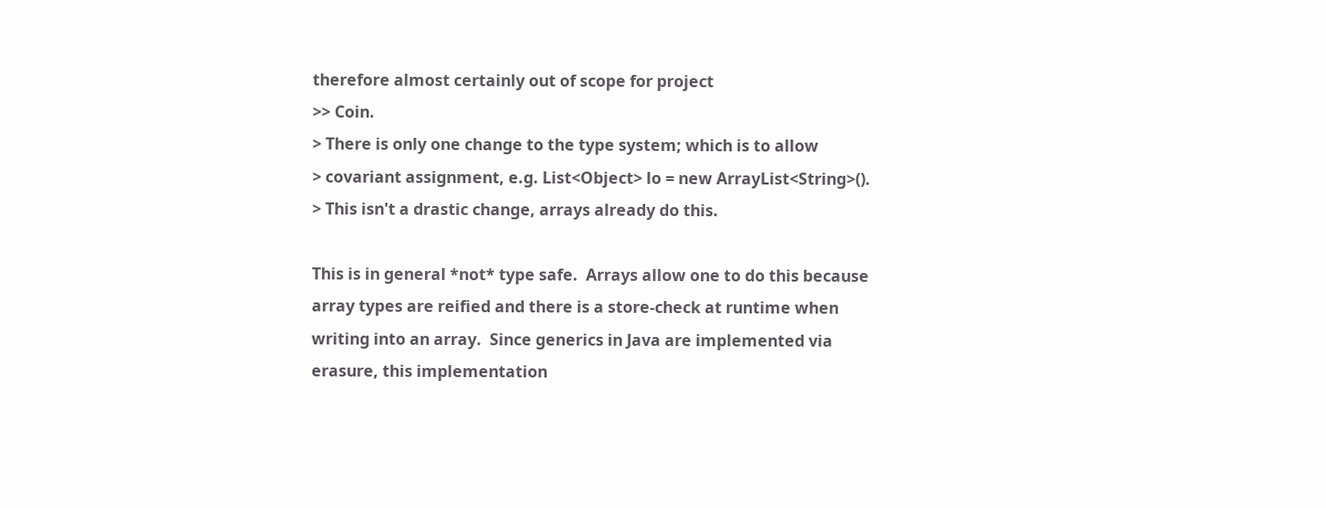therefore almost certainly out of scope for project
>> Coin.
> There is only one change to the type system; which is to allow
> covariant assignment, e.g. List<Object> lo = new ArrayList<String>().
> This isn't a drastic change, arrays already do this.

This is in general *not* type safe.  Arrays allow one to do this because
array types are reified and there is a store-check at runtime when
writing into an array.  Since generics in Java are implemented via
erasure, this implementation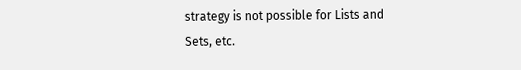strategy is not possible for Lists and
Sets, etc.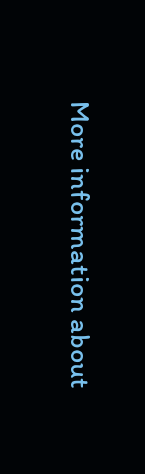More information about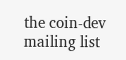the coin-dev mailing list